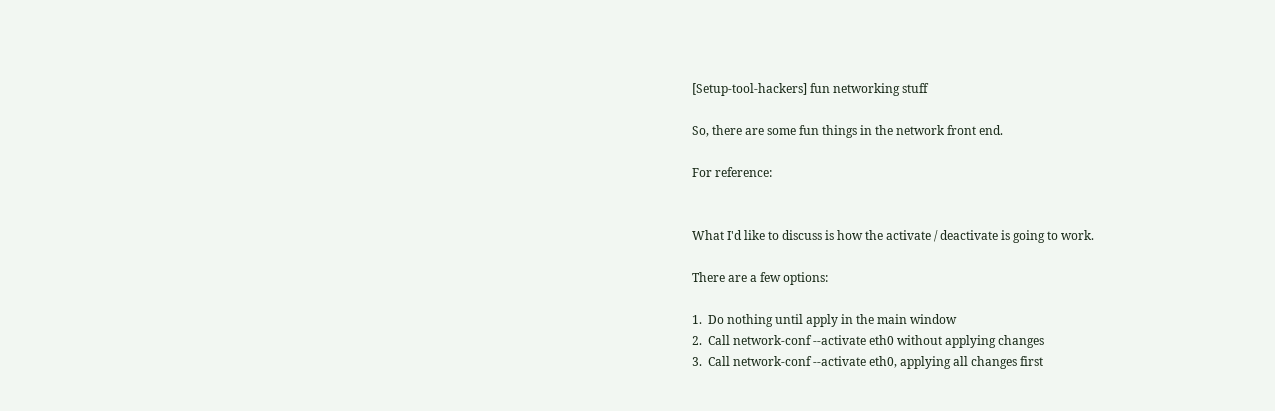[Setup-tool-hackers] fun networking stuff

So, there are some fun things in the network front end.

For reference:


What I'd like to discuss is how the activate / deactivate is going to work.

There are a few options:

1.  Do nothing until apply in the main window
2.  Call network-conf --activate eth0 without applying changes
3.  Call network-conf --activate eth0, applying all changes first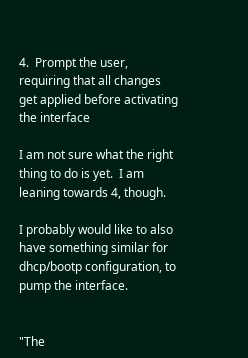4.  Prompt the user, requiring that all changes get applied before activating the interface

I am not sure what the right thing to do is yet.  I am leaning towards 4, though.

I probably would like to also have something similar for dhcp/bootp configuration, to pump the interface.


"The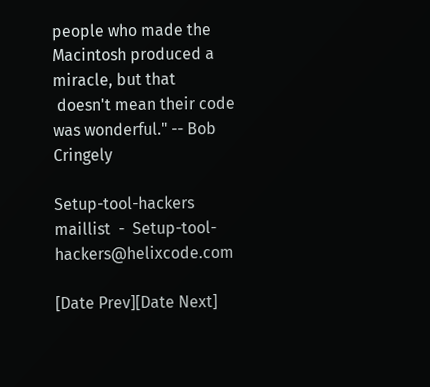people who made the Macintosh produced a miracle, but that
 doesn't mean their code was wonderful." -- Bob Cringely

Setup-tool-hackers maillist  -  Setup-tool-hackers@helixcode.com

[Date Prev][Date Next]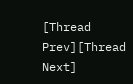[Thread Prev][Thread Next]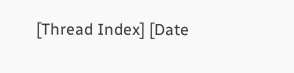[Thread Index] [Date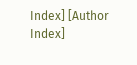Index] [Author Index]